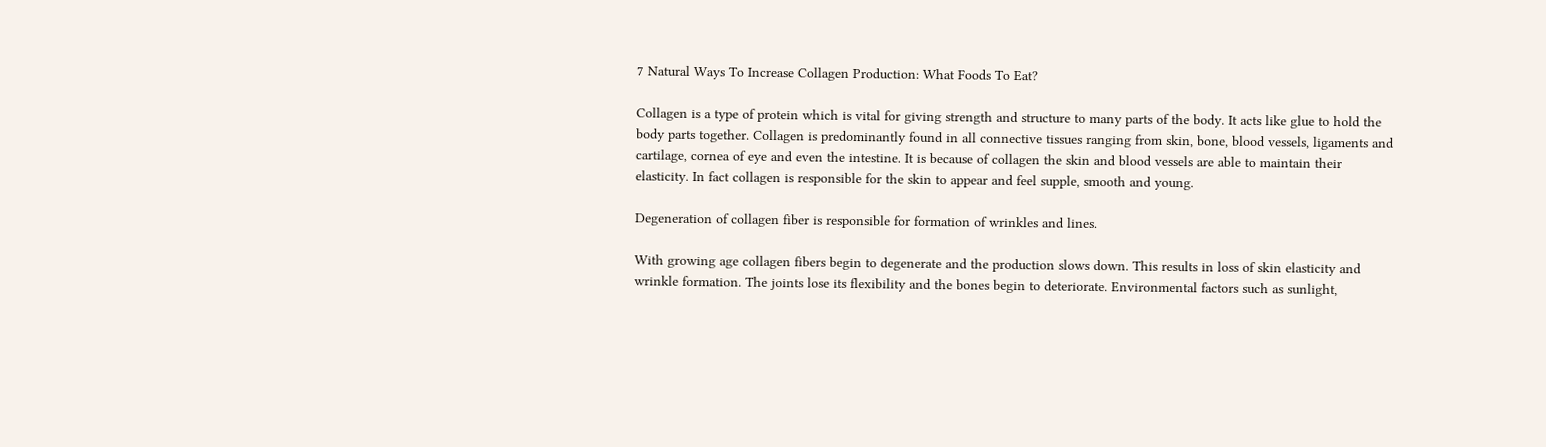7 Natural Ways To Increase Collagen Production: What Foods To Eat?

Collagen is a type of protein which is vital for giving strength and structure to many parts of the body. It acts like glue to hold the body parts together. Collagen is predominantly found in all connective tissues ranging from skin, bone, blood vessels, ligaments and cartilage, cornea of eye and even the intestine. It is because of collagen the skin and blood vessels are able to maintain their elasticity. In fact collagen is responsible for the skin to appear and feel supple, smooth and young.

Degeneration of collagen fiber is responsible for formation of wrinkles and lines.

With growing age collagen fibers begin to degenerate and the production slows down. This results in loss of skin elasticity and wrinkle formation. The joints lose its flexibility and the bones begin to deteriorate. Environmental factors such as sunlight,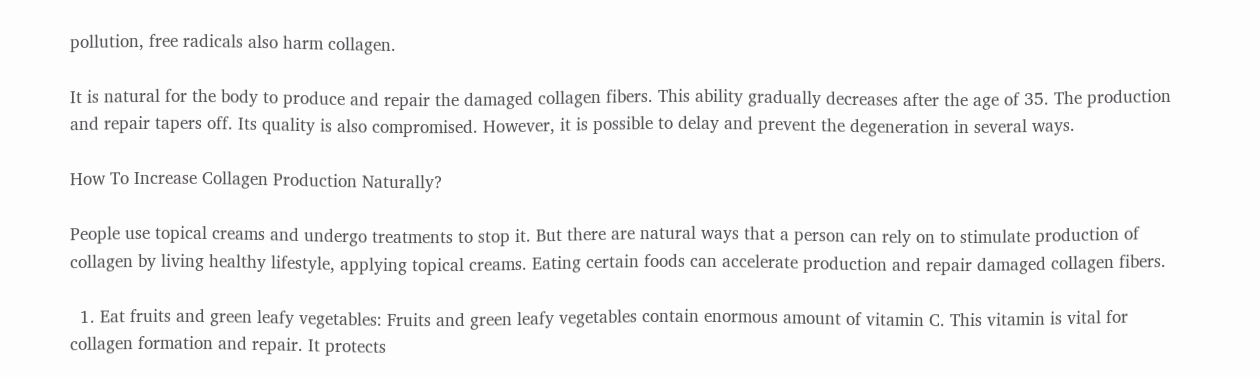pollution, free radicals also harm collagen.

It is natural for the body to produce and repair the damaged collagen fibers. This ability gradually decreases after the age of 35. The production and repair tapers off. Its quality is also compromised. However, it is possible to delay and prevent the degeneration in several ways.

How To Increase Collagen Production Naturally?

People use topical creams and undergo treatments to stop it. But there are natural ways that a person can rely on to stimulate production of collagen by living healthy lifestyle, applying topical creams. Eating certain foods can accelerate production and repair damaged collagen fibers.

  1. Eat fruits and green leafy vegetables: Fruits and green leafy vegetables contain enormous amount of vitamin C. This vitamin is vital for collagen formation and repair. It protects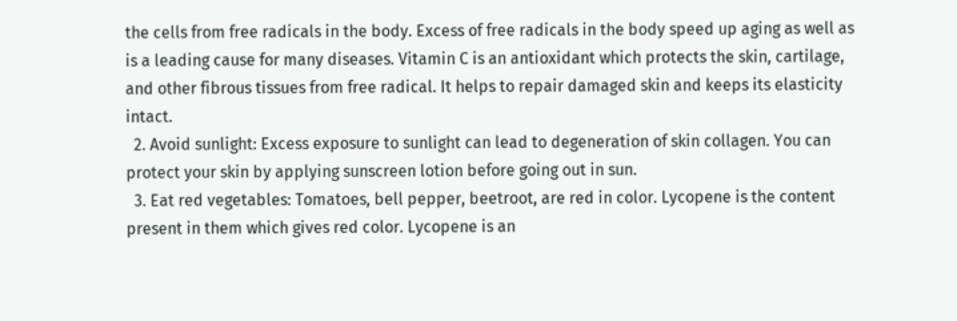the cells from free radicals in the body. Excess of free radicals in the body speed up aging as well as is a leading cause for many diseases. Vitamin C is an antioxidant which protects the skin, cartilage, and other fibrous tissues from free radical. It helps to repair damaged skin and keeps its elasticity intact.
  2. Avoid sunlight: Excess exposure to sunlight can lead to degeneration of skin collagen. You can protect your skin by applying sunscreen lotion before going out in sun.
  3. Eat red vegetables: Tomatoes, bell pepper, beetroot, are red in color. Lycopene is the content present in them which gives red color. Lycopene is an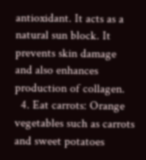antioxidant. It acts as a natural sun block. It prevents skin damage and also enhances production of collagen.
  4. Eat carrots: Orange vegetables such as carrots and sweet potatoes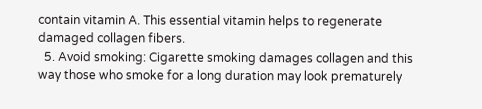contain vitamin A. This essential vitamin helps to regenerate damaged collagen fibers.
  5. Avoid smoking: Cigarette smoking damages collagen and this way those who smoke for a long duration may look prematurely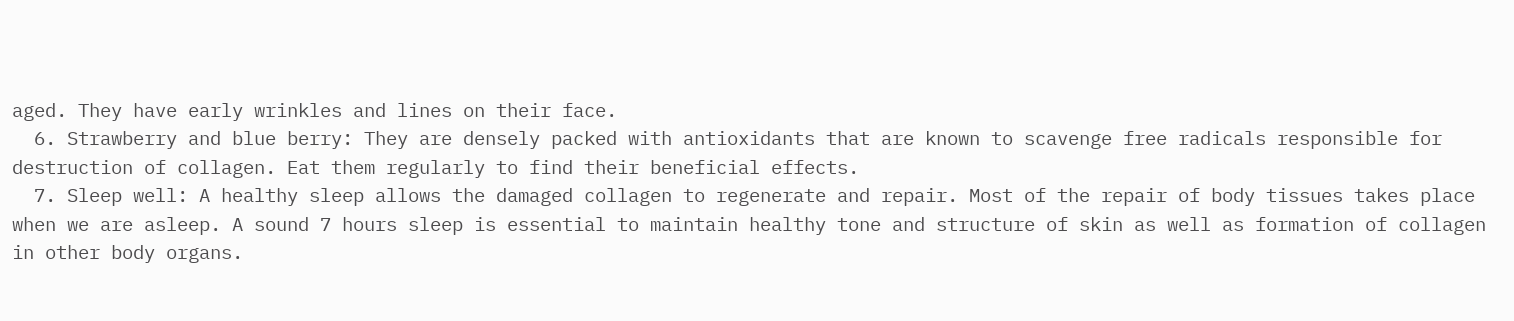aged. They have early wrinkles and lines on their face.
  6. Strawberry and blue berry: They are densely packed with antioxidants that are known to scavenge free radicals responsible for destruction of collagen. Eat them regularly to find their beneficial effects.
  7. Sleep well: A healthy sleep allows the damaged collagen to regenerate and repair. Most of the repair of body tissues takes place when we are asleep. A sound 7 hours sleep is essential to maintain healthy tone and structure of skin as well as formation of collagen in other body organs.